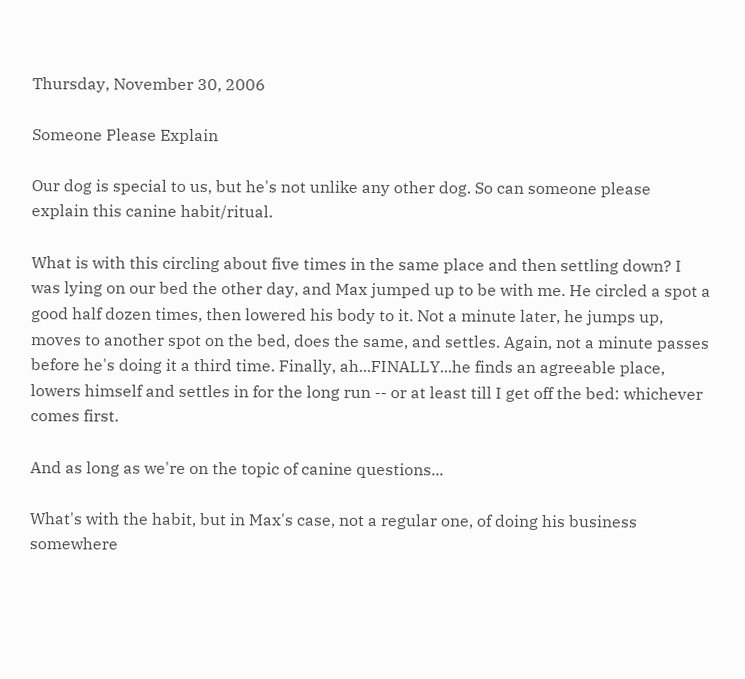Thursday, November 30, 2006

Someone Please Explain

Our dog is special to us, but he's not unlike any other dog. So can someone please explain this canine habit/ritual.

What is with this circling about five times in the same place and then settling down? I was lying on our bed the other day, and Max jumped up to be with me. He circled a spot a good half dozen times, then lowered his body to it. Not a minute later, he jumps up, moves to another spot on the bed, does the same, and settles. Again, not a minute passes before he's doing it a third time. Finally, ah...FINALLY...he finds an agreeable place, lowers himself and settles in for the long run -- or at least till I get off the bed: whichever comes first.

And as long as we're on the topic of canine questions...

What's with the habit, but in Max's case, not a regular one, of doing his business somewhere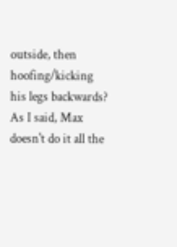outside, then hoofing/kicking his legs backwards? As I said, Max doesn't do it all the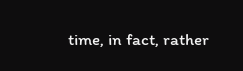time, in fact, rather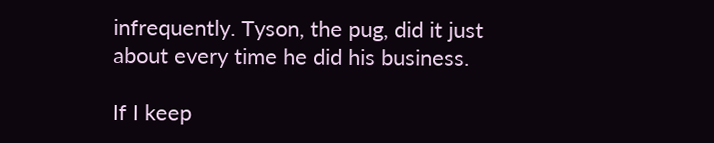infrequently. Tyson, the pug, did it just about every time he did his business.

If I keep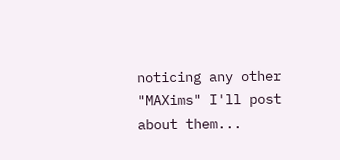noticing any other "MAXims" I'll post about them...